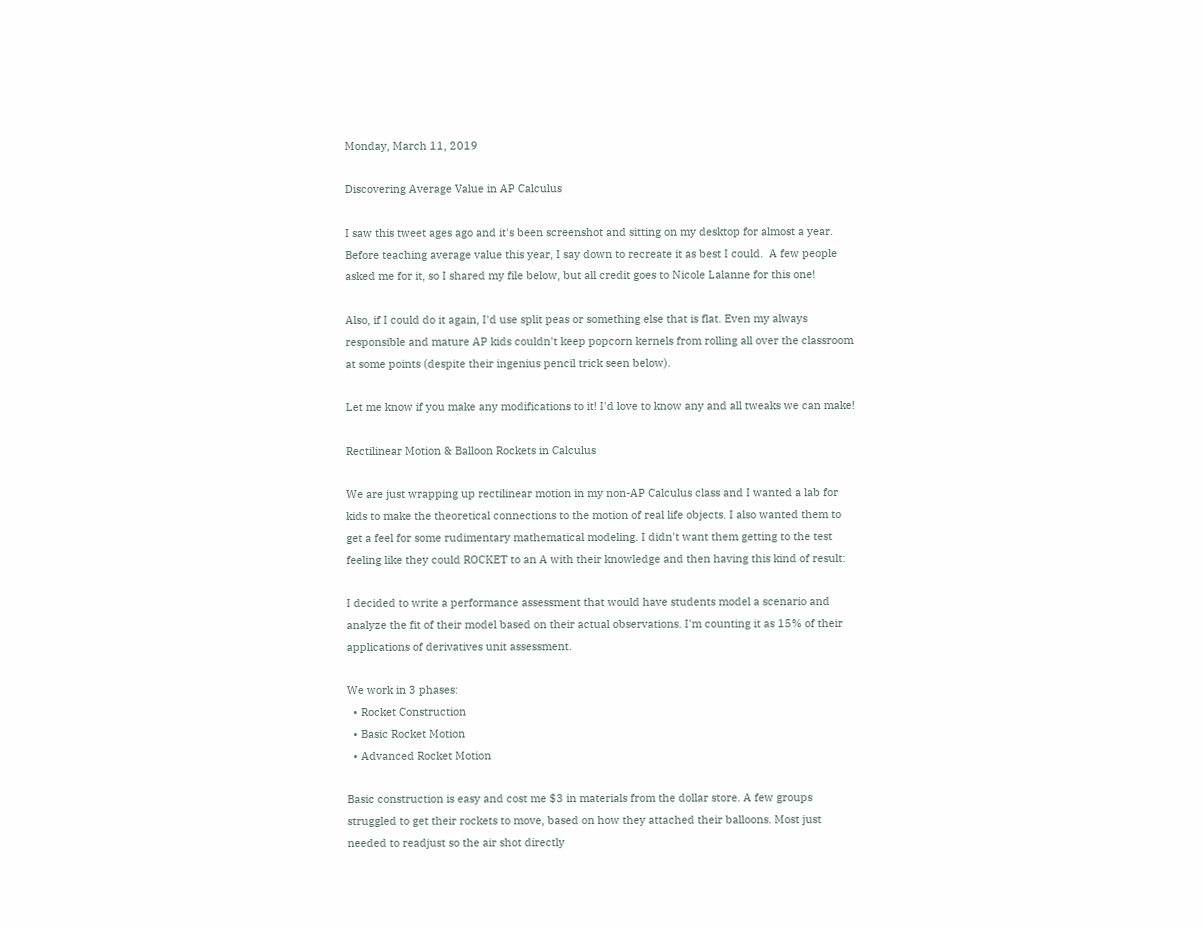Monday, March 11, 2019

Discovering Average Value in AP Calculus

I saw this tweet ages ago and it's been screenshot and sitting on my desktop for almost a year.
Before teaching average value this year, I say down to recreate it as best I could.  A few people asked me for it, so I shared my file below, but all credit goes to Nicole Lalanne for this one!

Also, if I could do it again, I'd use split peas or something else that is flat. Even my always responsible and mature AP kids couldn't keep popcorn kernels from rolling all over the classroom at some points (despite their ingenius pencil trick seen below).

Let me know if you make any modifications to it! I'd love to know any and all tweaks we can make!

Rectilinear Motion & Balloon Rockets in Calculus

We are just wrapping up rectilinear motion in my non-AP Calculus class and I wanted a lab for kids to make the theoretical connections to the motion of real life objects. I also wanted them to get a feel for some rudimentary mathematical modeling. I didn't want them getting to the test feeling like they could ROCKET to an A with their knowledge and then having this kind of result:

I decided to write a performance assessment that would have students model a scenario and analyze the fit of their model based on their actual observations. I'm counting it as 15% of their applications of derivatives unit assessment.

We work in 3 phases:
  • Rocket Construction
  • Basic Rocket Motion
  • Advanced Rocket Motion

Basic construction is easy and cost me $3 in materials from the dollar store. A few groups struggled to get their rockets to move, based on how they attached their balloons. Most just needed to readjust so the air shot directly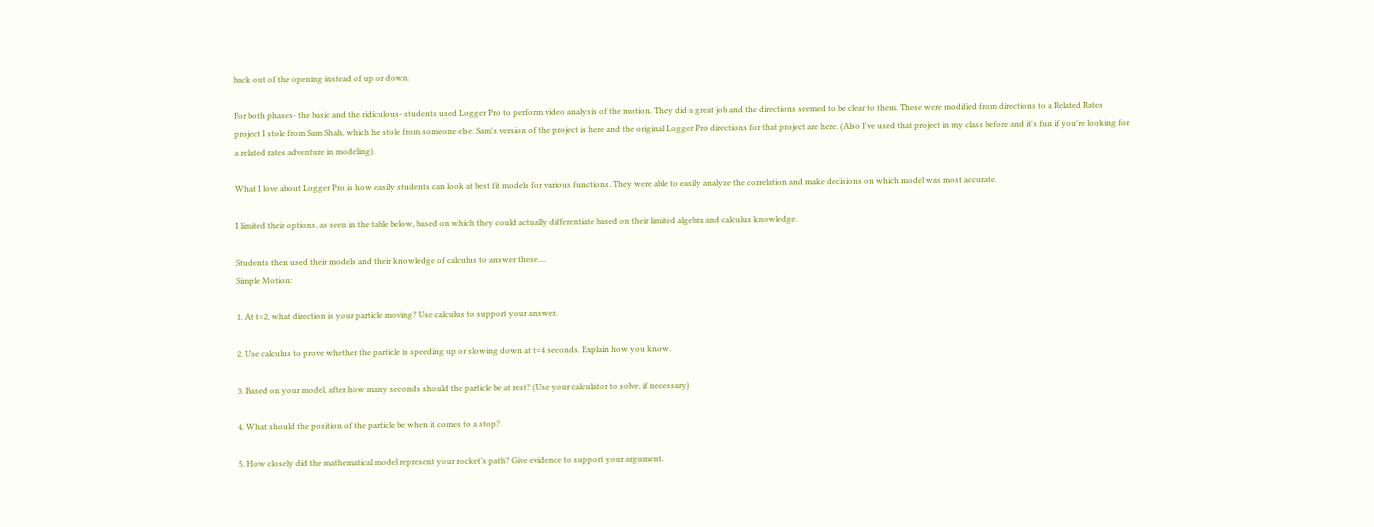back out of the opening instead of up or down.

For both phases- the basic and the ridiculous- students used Logger Pro to perform video analysis of the motion. They did a great job and the directions seemed to be clear to them. These were modified from directions to a Related Rates project I stole from Sam Shah, which he stole from someone else. Sam's version of the project is here and the original Logger Pro directions for that project are here. (Also I've used that project in my class before and it's fun if you're looking for a related rates adventure in modeling).

What I love about Logger Pro is how easily students can look at best fit models for various functions. They were able to easily analyze the correlation and make decisions on which model was most accurate.

I limited their options, as seen in the table below, based on which they could actually differentiate based on their limited algebra and calculus knowledge.

Students then used their models and their knowledge of calculus to answer these....
Simple Motion:

1. At t=2, what direction is your particle moving? Use calculus to support your answer.

2. Use calculus to prove whether the particle is speeding up or slowing down at t=4 seconds. Explain how you know.

3. Based on your model, after how many seconds should the particle be at rest? (Use your calculator to solve, if necessary)

4. What should the position of the particle be when it comes to a stop?

5. How closely did the mathematical model represent your rocket’s path? Give evidence to support your argument.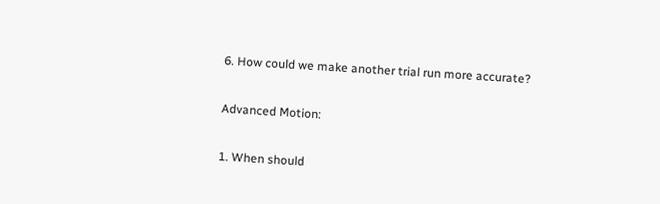6. How could we make another trial run more accurate?

Advanced Motion:

1. When should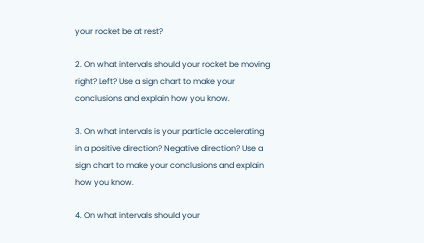your rocket be at rest?

2. On what intervals should your rocket be moving right? Left? Use a sign chart to make your conclusions and explain how you know.

3. On what intervals is your particle accelerating in a positive direction? Negative direction? Use a sign chart to make your conclusions and explain how you know.

4. On what intervals should your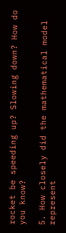rocket be speeding up? Slowing down? How do you know?

5. How closely did the mathematical model represent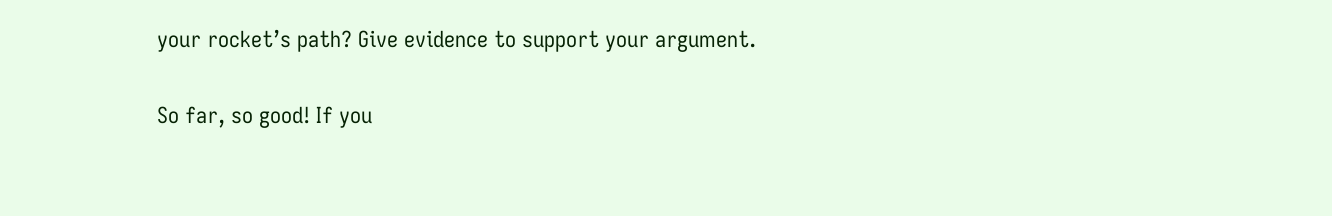your rocket’s path? Give evidence to support your argument.

So far, so good! If you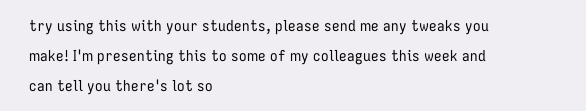try using this with your students, please send me any tweaks you make! I'm presenting this to some of my colleagues this week and can tell you there's lot so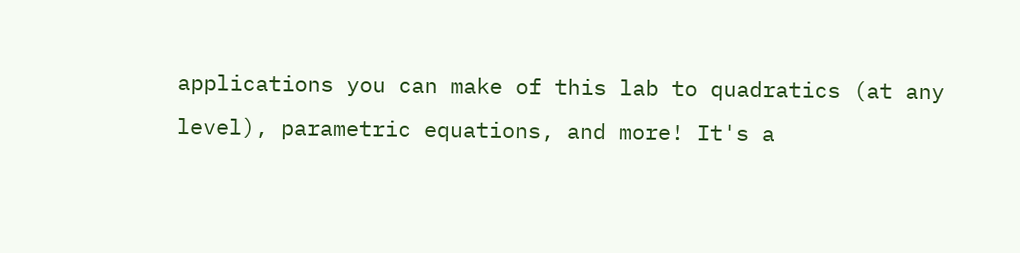applications you can make of this lab to quadratics (at any level), parametric equations, and more! It's a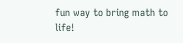fun way to bring math to life!